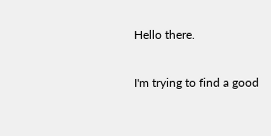Hello there.

I'm trying to find a good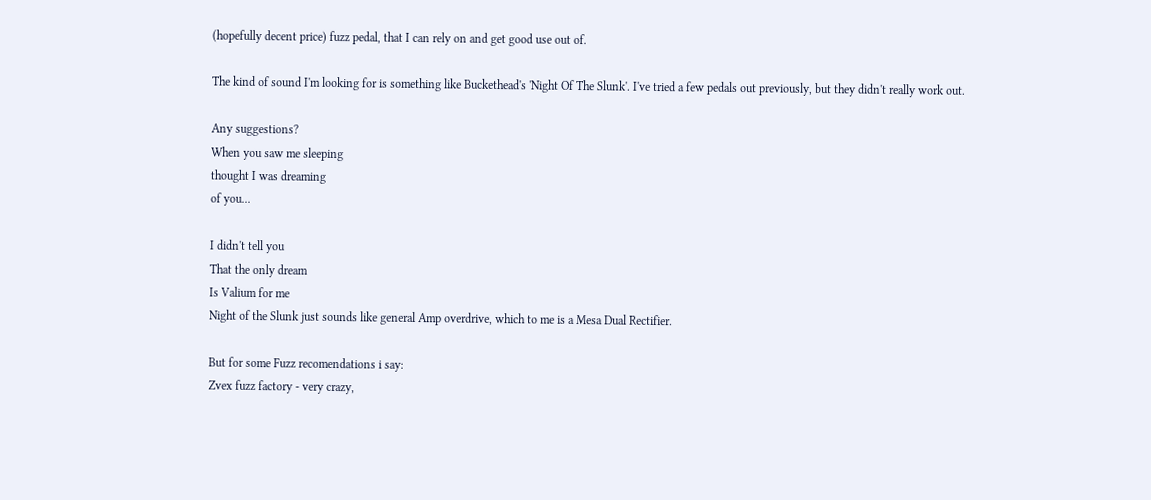(hopefully decent price) fuzz pedal, that I can rely on and get good use out of.

The kind of sound I'm looking for is something like Buckethead's 'Night Of The Slunk'. I've tried a few pedals out previously, but they didn't really work out.

Any suggestions?
When you saw me sleeping
thought I was dreaming
of you...

I didn't tell you
That the only dream
Is Valium for me
Night of the Slunk just sounds like general Amp overdrive, which to me is a Mesa Dual Rectifier.

But for some Fuzz recomendations i say:
Zvex fuzz factory - very crazy,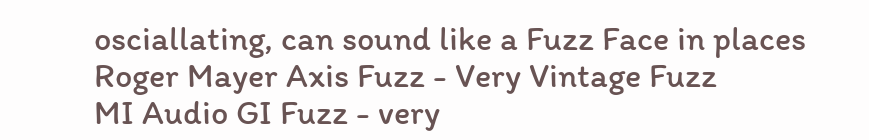osciallating, can sound like a Fuzz Face in places
Roger Mayer Axis Fuzz - Very Vintage Fuzz
MI Audio GI Fuzz - very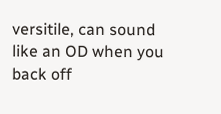versitile, can sound like an OD when you back off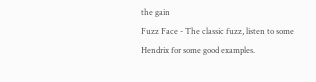the gain
Fuzz Face - The classic fuzz, listen to some Hendrix for some good examples.